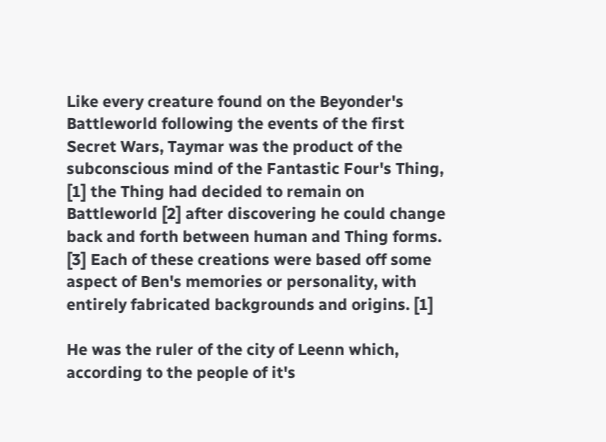Like every creature found on the Beyonder's Battleworld following the events of the first Secret Wars, Taymar was the product of the subconscious mind of the Fantastic Four's Thing, [1] the Thing had decided to remain on Battleworld [2] after discovering he could change back and forth between human and Thing forms. [3] Each of these creations were based off some aspect of Ben's memories or personality, with entirely fabricated backgrounds and origins. [1]

He was the ruler of the city of Leenn which, according to the people of it's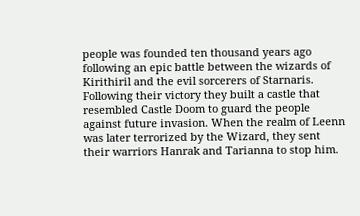people was founded ten thousand years ago following an epic battle between the wizards of Kirithiril and the evil sorcerers of Starnaris. Following their victory they built a castle that resembled Castle Doom to guard the people against future invasion. When the realm of Leenn was later terrorized by the Wizard, they sent their warriors Hanrak and Tarianna to stop him.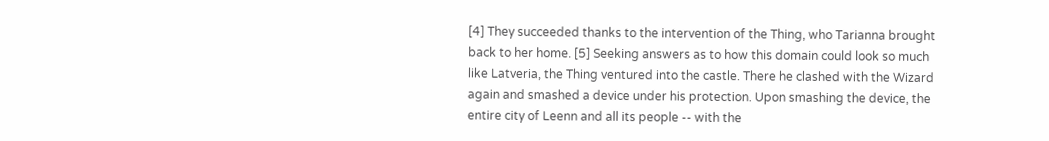[4] They succeeded thanks to the intervention of the Thing, who Tarianna brought back to her home. [5] Seeking answers as to how this domain could look so much like Latveria, the Thing ventured into the castle. There he clashed with the Wizard again and smashed a device under his protection. Upon smashing the device, the entire city of Leenn and all its people -- with the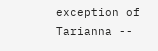exception of Tarianna --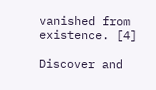vanished from existence. [4]

Discover and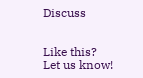Discuss


Like this? Let us know!